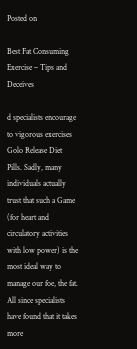Posted on

Best Fat Consuming Exercise – Tips and Deceives

d specialists encourage to vigorous exercises Golo Release Diet Pills. Sadly, many individuals actually trust that such a Game (for heart and circulatory activities with low power) is the most ideal way to manage our foe, the fat. All since specialists have found that it takes more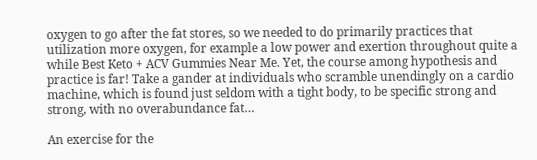oxygen to go after the fat stores, so we needed to do primarily practices that utilization more oxygen, for example a low power and exertion throughout quite a while Best Keto + ACV Gummies Near Me. Yet, the course among hypothesis and practice is far! Take a gander at individuals who scramble unendingly on a cardio machine, which is found just seldom with a tight body, to be specific strong and strong, with no overabundance fat…

An exercise for the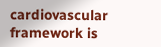cardiovascular framework is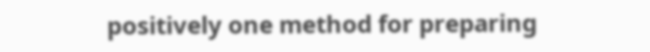positively one method for preparing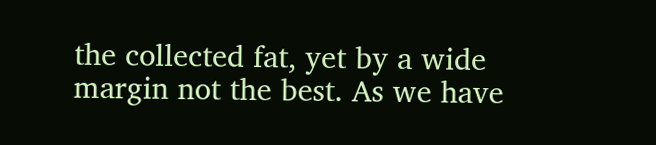the collected fat, yet by a wide margin not the best. As we have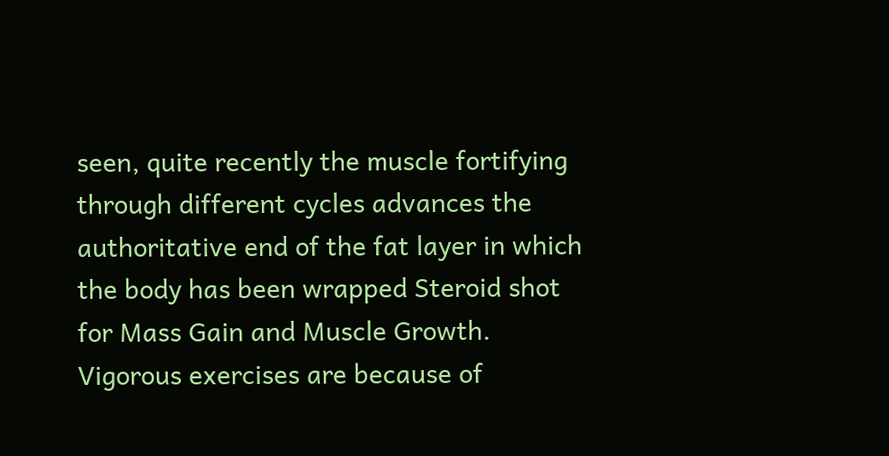seen, quite recently the muscle fortifying through different cycles advances the authoritative end of the fat layer in which the body has been wrapped Steroid shot for Mass Gain and Muscle Growth. Vigorous exercises are because of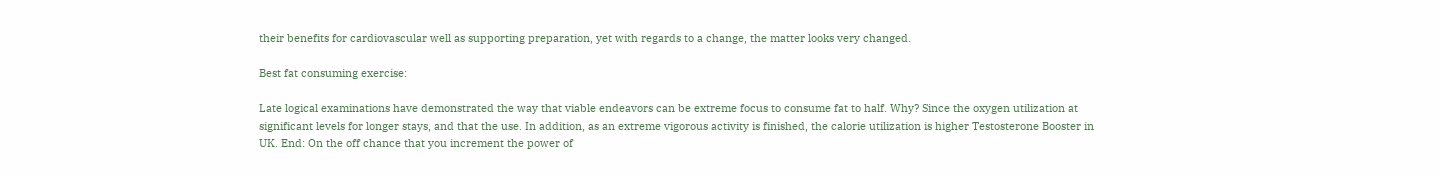their benefits for cardiovascular well as supporting preparation, yet with regards to a change, the matter looks very changed.

Best fat consuming exercise:

Late logical examinations have demonstrated the way that viable endeavors can be extreme focus to consume fat to half. Why? Since the oxygen utilization at significant levels for longer stays, and that the use. In addition, as an extreme vigorous activity is finished, the calorie utilization is higher Testosterone Booster in UK. End: On the off chance that you increment the power of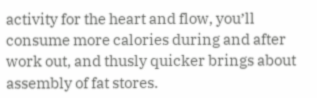activity for the heart and flow, you’ll consume more calories during and after work out, and thusly quicker brings about assembly of fat stores.